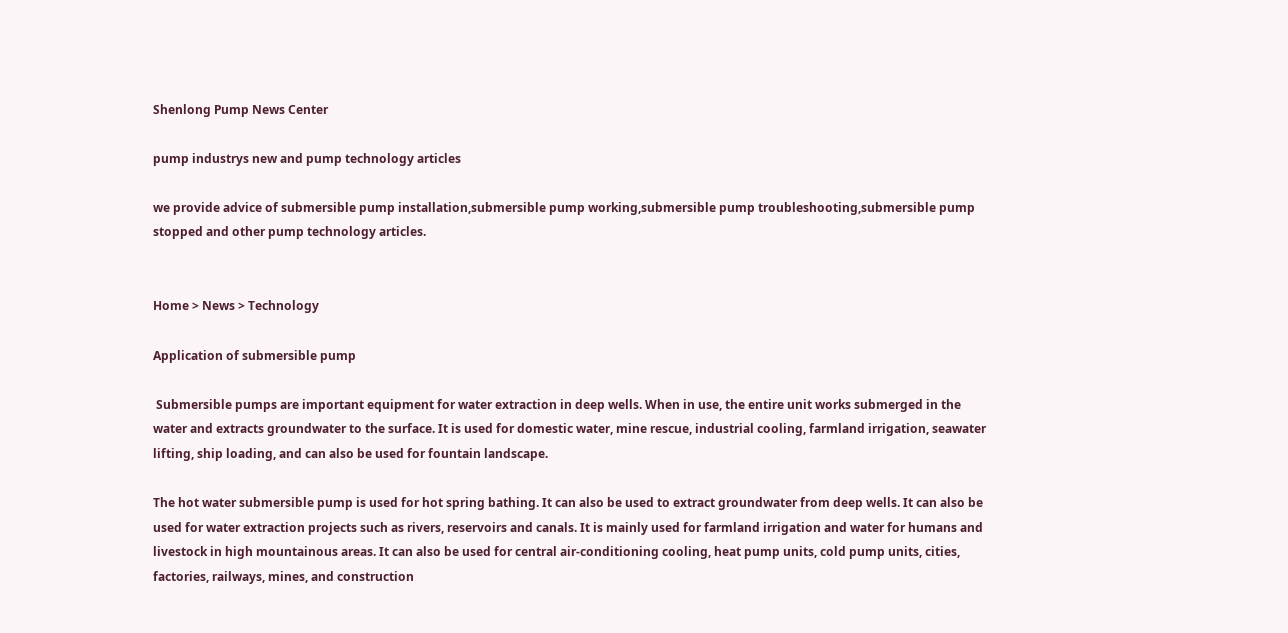Shenlong Pump News Center

pump industrys new and pump technology articles

we provide advice of submersible pump installation,submersible pump working,submersible pump troubleshooting,submersible pump stopped and other pump technology articles.


Home > News > Technology

Application of submersible pump

 Submersible pumps are important equipment for water extraction in deep wells. When in use, the entire unit works submerged in the water and extracts groundwater to the surface. It is used for domestic water, mine rescue, industrial cooling, farmland irrigation, seawater lifting, ship loading, and can also be used for fountain landscape.

The hot water submersible pump is used for hot spring bathing. It can also be used to extract groundwater from deep wells. It can also be used for water extraction projects such as rivers, reservoirs and canals. It is mainly used for farmland irrigation and water for humans and livestock in high mountainous areas. It can also be used for central air-conditioning cooling, heat pump units, cold pump units, cities, factories, railways, mines, and construction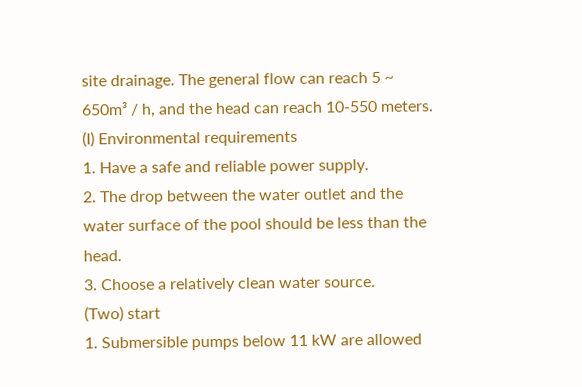site drainage. The general flow can reach 5 ~ 650m³ / h, and the head can reach 10-550 meters.
(I) Environmental requirements
1. Have a safe and reliable power supply.
2. The drop between the water outlet and the water surface of the pool should be less than the head.
3. Choose a relatively clean water source.
(Two) start
1. Submersible pumps below 11 kW are allowed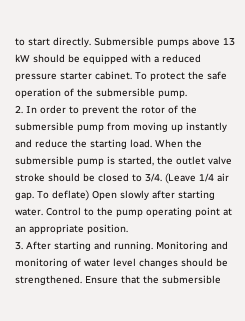to start directly. Submersible pumps above 13 kW should be equipped with a reduced pressure starter cabinet. To protect the safe operation of the submersible pump.
2. In order to prevent the rotor of the submersible pump from moving up instantly and reduce the starting load. When the submersible pump is started, the outlet valve stroke should be closed to 3/4. (Leave 1/4 air gap. To deflate) Open slowly after starting water. Control to the pump operating point at an appropriate position.
3. After starting and running. Monitoring and monitoring of water level changes should be strengthened. Ensure that the submersible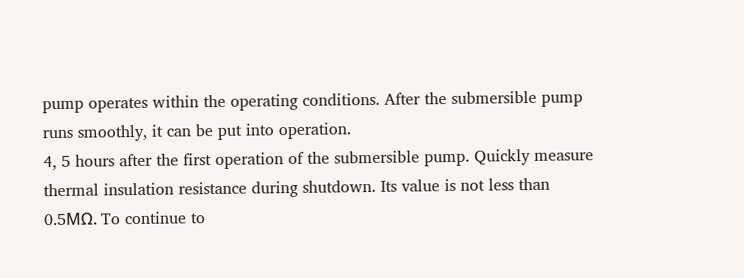pump operates within the operating conditions. After the submersible pump runs smoothly, it can be put into operation.
4, 5 hours after the first operation of the submersible pump. Quickly measure thermal insulation resistance during shutdown. Its value is not less than 0.5MΩ. To continue to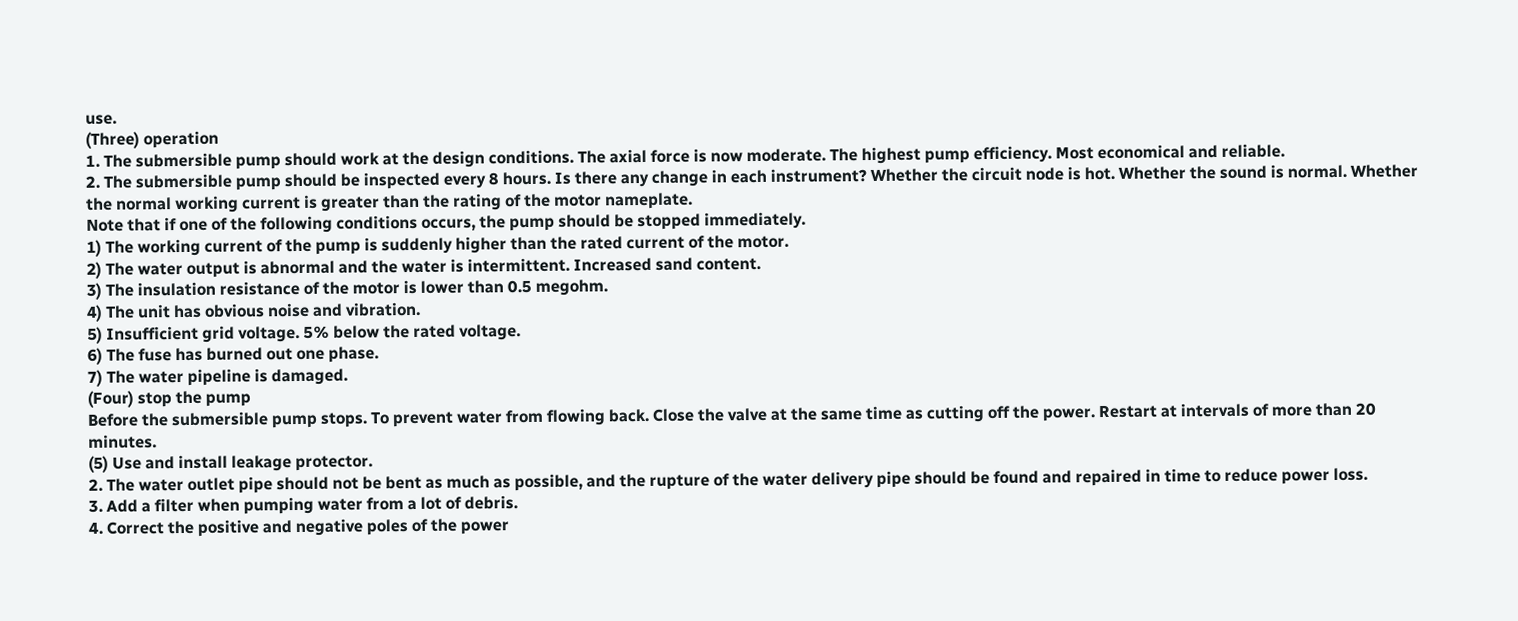use.
(Three) operation
1. The submersible pump should work at the design conditions. The axial force is now moderate. The highest pump efficiency. Most economical and reliable.
2. The submersible pump should be inspected every 8 hours. Is there any change in each instrument? Whether the circuit node is hot. Whether the sound is normal. Whether the normal working current is greater than the rating of the motor nameplate.
Note that if one of the following conditions occurs, the pump should be stopped immediately.
1) The working current of the pump is suddenly higher than the rated current of the motor.
2) The water output is abnormal and the water is intermittent. Increased sand content.
3) The insulation resistance of the motor is lower than 0.5 megohm.
4) The unit has obvious noise and vibration.
5) Insufficient grid voltage. 5% below the rated voltage.
6) The fuse has burned out one phase.
7) The water pipeline is damaged.
(Four) stop the pump
Before the submersible pump stops. To prevent water from flowing back. Close the valve at the same time as cutting off the power. Restart at intervals of more than 20 minutes.
(5) Use and install leakage protector.
2. The water outlet pipe should not be bent as much as possible, and the rupture of the water delivery pipe should be found and repaired in time to reduce power loss.
3. Add a filter when pumping water from a lot of debris.
4. Correct the positive and negative poles of the power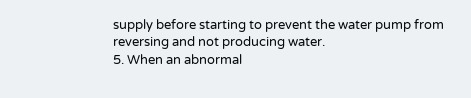supply before starting to prevent the water pump from reversing and not producing water.
5. When an abnormal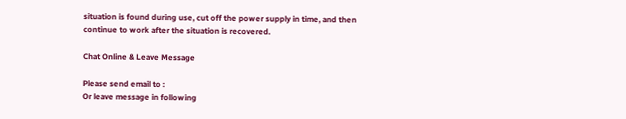situation is found during use, cut off the power supply in time, and then continue to work after the situation is recovered.

Chat Online & Leave Message

Please send email to :
Or leave message in following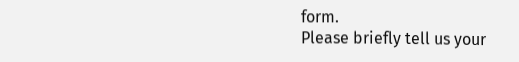form.
Please briefly tell us your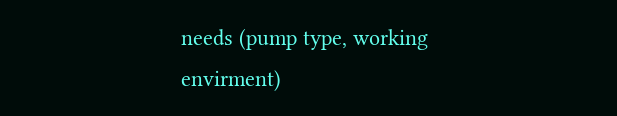needs (pump type, working envirment)